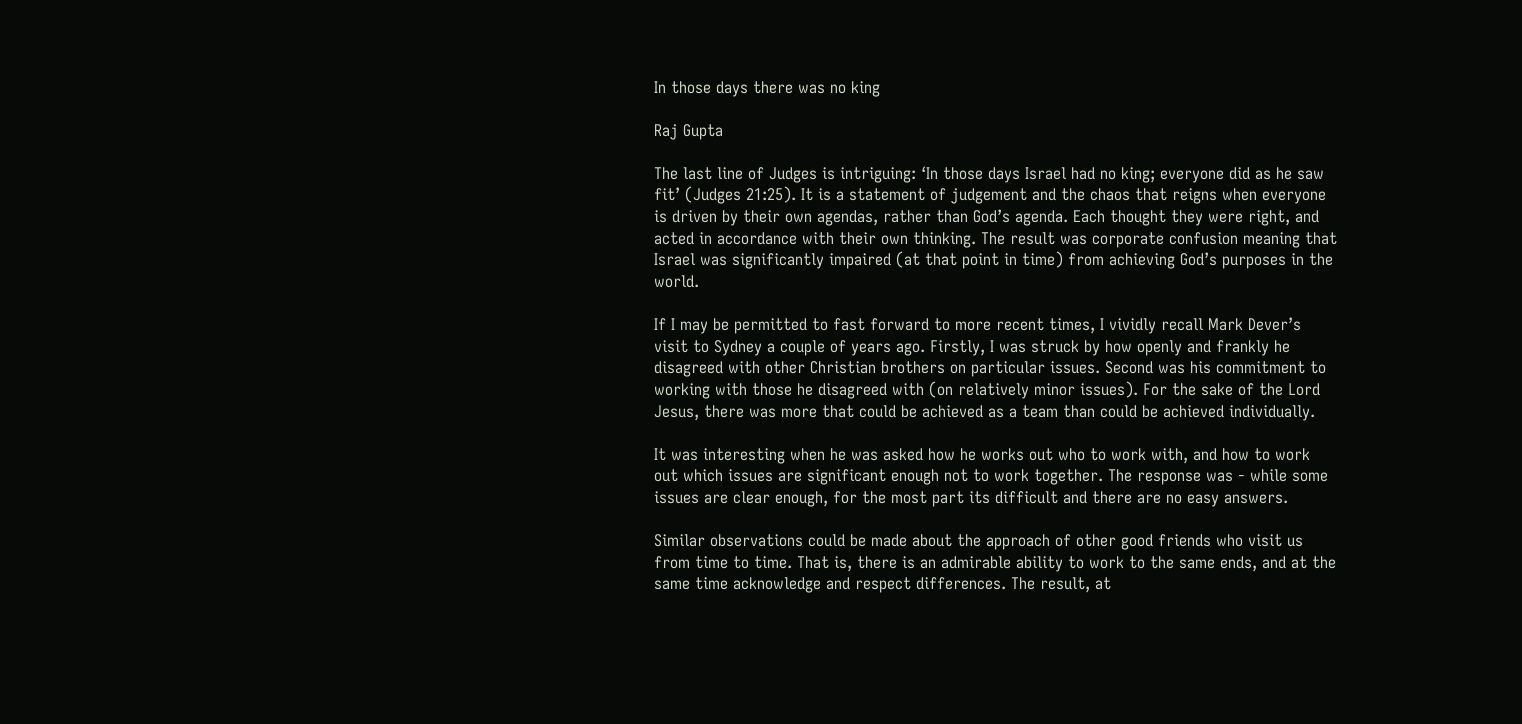In those days there was no king

Raj Gupta

The last line of Judges is intriguing: ‘In those days Israel had no king; everyone did as he saw fit’ (Judges 21:25). It is a statement of judgement and the chaos that reigns when everyone is driven by their own agendas, rather than God’s agenda. Each thought they were right, and acted in accordance with their own thinking. The result was corporate confusion meaning that Israel was significantly impaired (at that point in time) from achieving God’s purposes in the world.

If I may be permitted to fast forward to more recent times, I vividly recall Mark Dever’s visit to Sydney a couple of years ago. Firstly, I was struck by how openly and frankly he disagreed with other Christian brothers on particular issues. Second was his commitment to working with those he disagreed with (on relatively minor issues). For the sake of the Lord Jesus, there was more that could be achieved as a team than could be achieved individually.

It was interesting when he was asked how he works out who to work with, and how to work out which issues are significant enough not to work together. The response was - while some issues are clear enough, for the most part its difficult and there are no easy answers.

Similar observations could be made about the approach of other good friends who visit us from time to time. That is, there is an admirable ability to work to the same ends, and at the same time acknowledge and respect differences. The result, at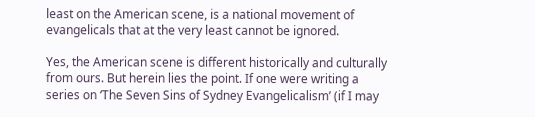least on the American scene, is a national movement of evangelicals that at the very least cannot be ignored.

Yes, the American scene is different historically and culturally from ours. But herein lies the point. If one were writing a series on ‘The Seven Sins of Sydney Evangelicalism’ (if I may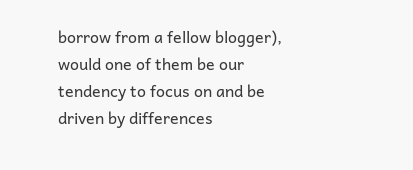borrow from a fellow blogger), would one of them be our tendency to focus on and be driven by differences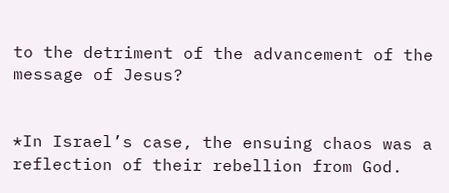to the detriment of the advancement of the message of Jesus?


*In Israel’s case, the ensuing chaos was a reflection of their rebellion from God.